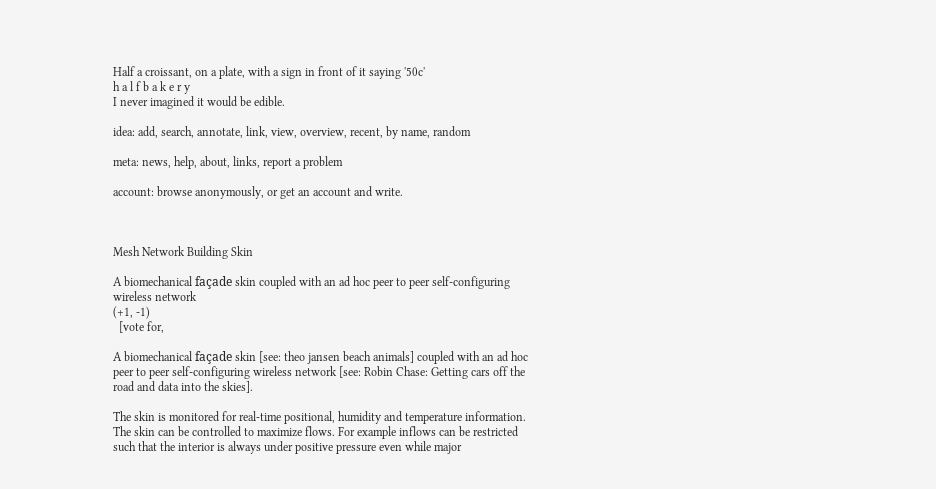Half a croissant, on a plate, with a sign in front of it saying '50c'
h a l f b a k e r y
I never imagined it would be edible.

idea: add, search, annotate, link, view, overview, recent, by name, random

meta: news, help, about, links, report a problem

account: browse anonymously, or get an account and write.



Mesh Network Building Skin

A biomechanical façade skin coupled with an ad hoc peer to peer self-configuring wireless network
(+1, -1)
  [vote for,

A biomechanical façade skin [see: theo jansen beach animals] coupled with an ad hoc peer to peer self-configuring wireless network [see: Robin Chase: Getting cars off the road and data into the skies].

The skin is monitored for real-time positional, humidity and temperature information. The skin can be controlled to maximize flows. For example inflows can be restricted such that the interior is always under positive pressure even while major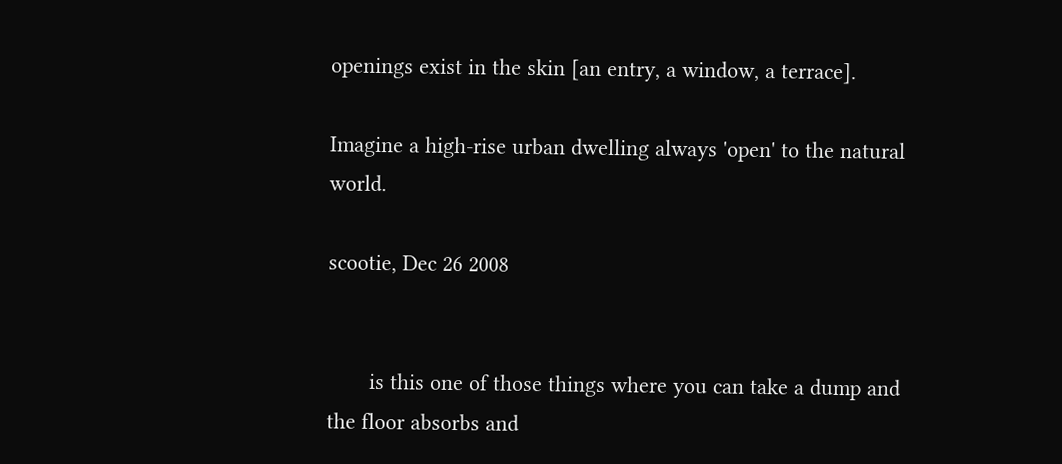openings exist in the skin [an entry, a window, a terrace].

Imagine a high-rise urban dwelling always 'open' to the natural world.

scootie, Dec 26 2008


       is this one of those things where you can take a dump and the floor absorbs and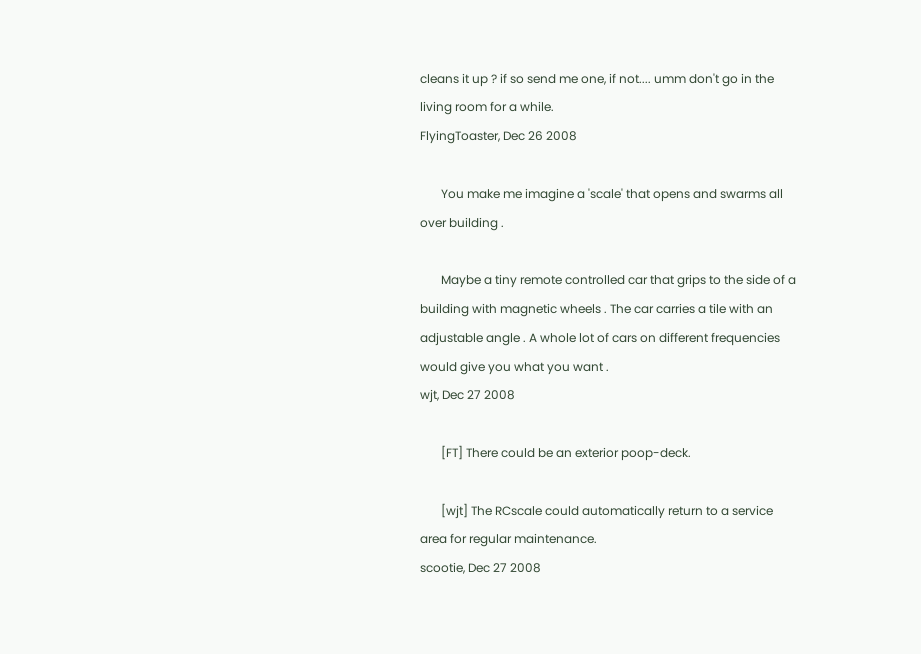cleans it up ? if so send me one, if not.... umm don't go in the living room for a while.
FlyingToaster, Dec 26 2008

       You make me imagine a 'scale' that opens and swarms all over building .

       Maybe a tiny remote controlled car that grips to the side of a building with magnetic wheels . The car carries a tile with an adjustable angle . A whole lot of cars on different frequencies would give you what you want .
wjt, Dec 27 2008

       [FT] There could be an exterior poop-deck.

       [wjt] The RCscale could automatically return to a service area for regular maintenance.
scootie, Dec 27 2008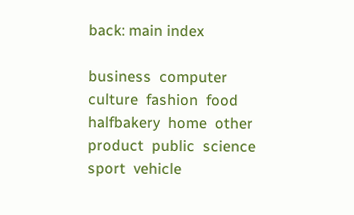back: main index

business  computer  culture  fashion  food  halfbakery  home  other  product  public  science  sport  vehicle